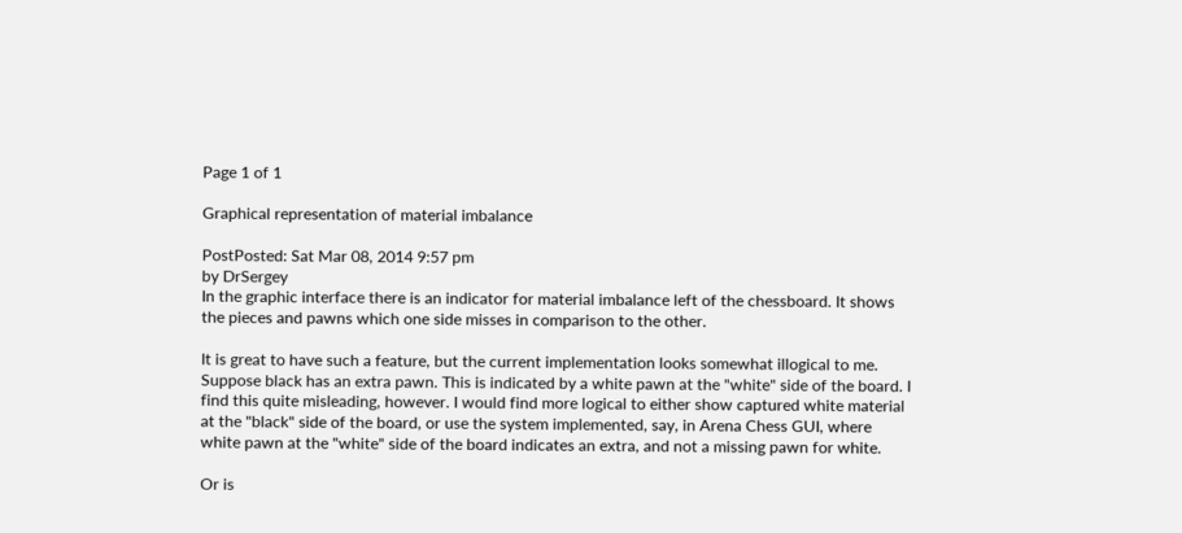Page 1 of 1

Graphical representation of material imbalance

PostPosted: Sat Mar 08, 2014 9:57 pm
by DrSergey
In the graphic interface there is an indicator for material imbalance left of the chessboard. It shows the pieces and pawns which one side misses in comparison to the other.

It is great to have such a feature, but the current implementation looks somewhat illogical to me. Suppose black has an extra pawn. This is indicated by a white pawn at the "white" side of the board. I find this quite misleading, however. I would find more logical to either show captured white material at the "black" side of the board, or use the system implemented, say, in Arena Chess GUI, where white pawn at the "white" side of the board indicates an extra, and not a missing pawn for white.

Or is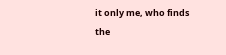it only me, who finds the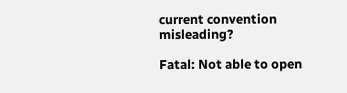current convention misleading?

Fatal: Not able to open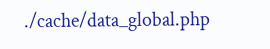./cache/data_global.php